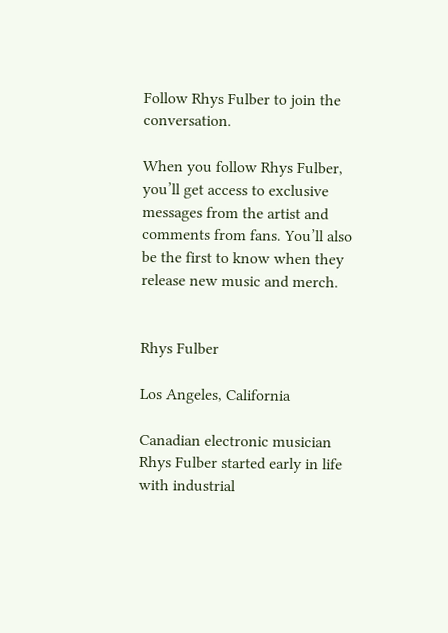Follow Rhys Fulber to join the conversation.

When you follow Rhys Fulber, you’ll get access to exclusive messages from the artist and comments from fans. You’ll also be the first to know when they release new music and merch.


Rhys Fulber

Los Angeles, California

Canadian electronic musician Rhys Fulber started early in life with industrial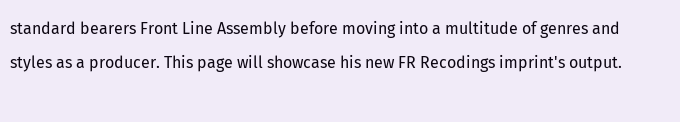standard bearers Front Line Assembly before moving into a multitude of genres and styles as a producer. This page will showcase his new FR Recodings imprint's output.